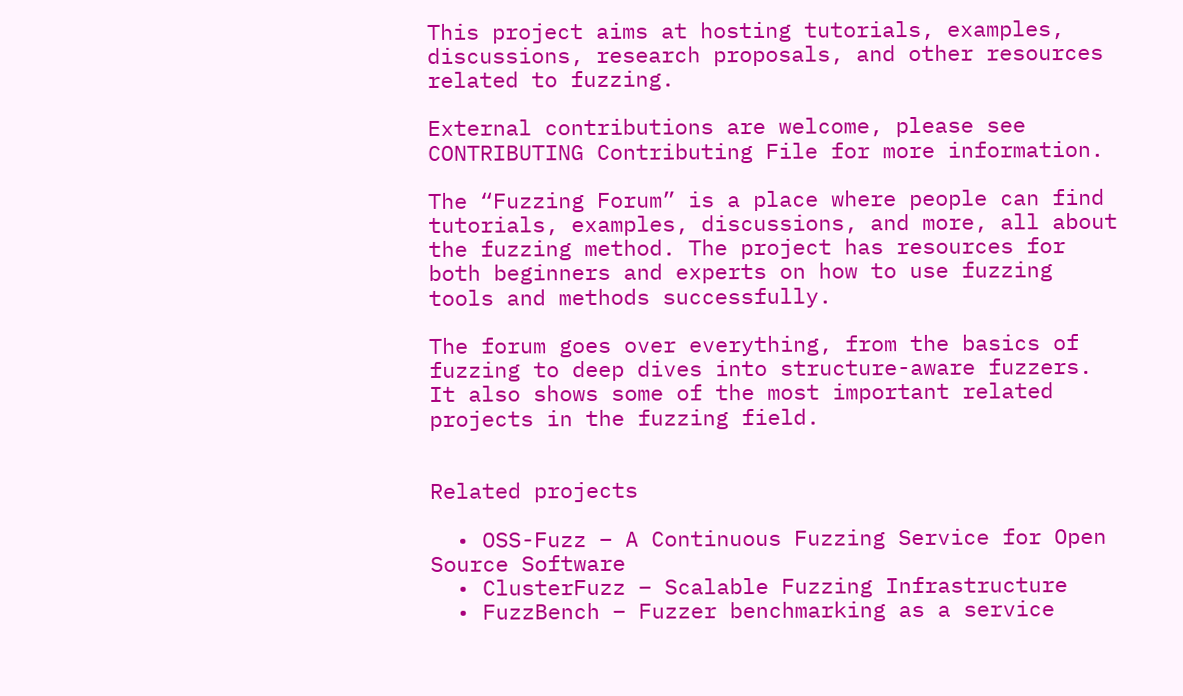This project aims at hosting tutorials, examples, discussions, research proposals, and other resources related to fuzzing.

External contributions are welcome, please see CONTRIBUTING Contributing File for more information.

The “Fuzzing Forum” is a place where people can find tutorials, examples, discussions, and more, all about the fuzzing method. The project has resources for both beginners and experts on how to use fuzzing tools and methods successfully.

The forum goes over everything, from the basics of fuzzing to deep dives into structure-aware fuzzers. It also shows some of the most important related projects in the fuzzing field.


Related projects

  • OSS-Fuzz – A Continuous Fuzzing Service for Open Source Software
  • ClusterFuzz – Scalable Fuzzing Infrastructure
  • FuzzBench – Fuzzer benchmarking as a service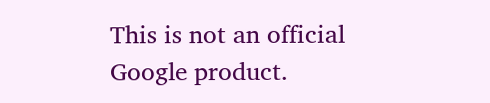This is not an official Google product.